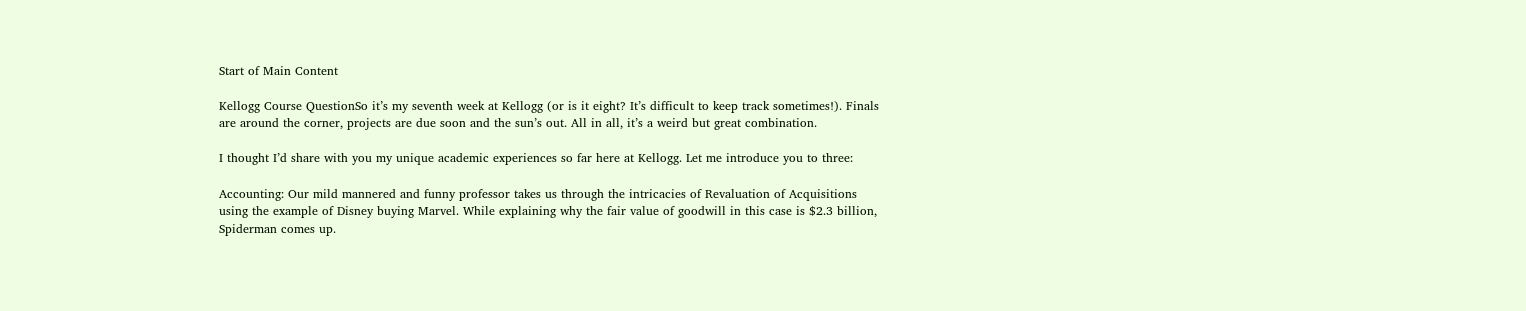Start of Main Content

Kellogg Course QuestionSo it’s my seventh week at Kellogg (or is it eight? It’s difficult to keep track sometimes!). Finals are around the corner, projects are due soon and the sun’s out. All in all, it’s a weird but great combination.

I thought I’d share with you my unique academic experiences so far here at Kellogg. Let me introduce you to three:

Accounting: Our mild mannered and funny professor takes us through the intricacies of Revaluation of Acquisitions using the example of Disney buying Marvel. While explaining why the fair value of goodwill in this case is $2.3 billion, Spiderman comes up.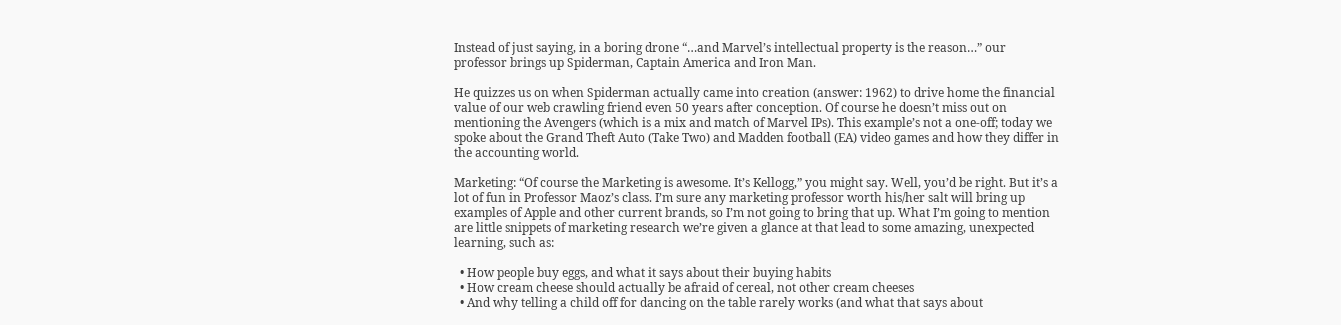Instead of just saying, in a boring drone “…and Marvel’s intellectual property is the reason…” our professor brings up Spiderman, Captain America and Iron Man.

He quizzes us on when Spiderman actually came into creation (answer: 1962) to drive home the financial value of our web crawling friend even 50 years after conception. Of course he doesn’t miss out on mentioning the Avengers (which is a mix and match of Marvel IPs). This example’s not a one-off; today we spoke about the Grand Theft Auto (Take Two) and Madden football (EA) video games and how they differ in the accounting world.

Marketing: “Of course the Marketing is awesome. It’s Kellogg,” you might say. Well, you’d be right. But it’s a lot of fun in Professor Maoz’s class. I’m sure any marketing professor worth his/her salt will bring up examples of Apple and other current brands, so I’m not going to bring that up. What I’m going to mention are little snippets of marketing research we’re given a glance at that lead to some amazing, unexpected learning, such as:

  • How people buy eggs, and what it says about their buying habits
  • How cream cheese should actually be afraid of cereal, not other cream cheeses
  • And why telling a child off for dancing on the table rarely works (and what that says about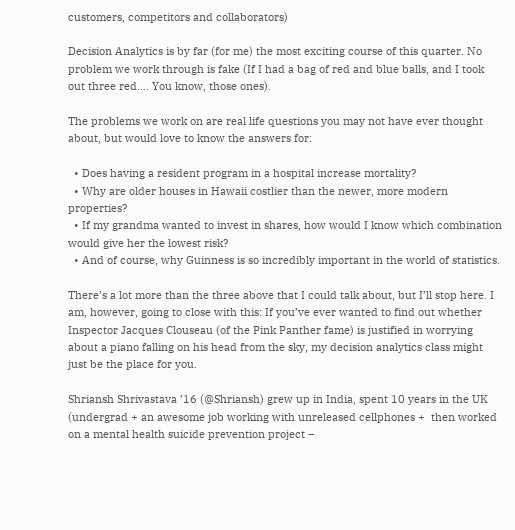customers, competitors and collaborators)

Decision Analytics is by far (for me) the most exciting course of this quarter. No problem we work through is fake (If I had a bag of red and blue balls, and I took out three red…. You know, those ones).

The problems we work on are real life questions you may not have ever thought about, but would love to know the answers for:

  • Does having a resident program in a hospital increase mortality?
  • Why are older houses in Hawaii costlier than the newer, more modern properties?
  • If my grandma wanted to invest in shares, how would I know which combination would give her the lowest risk?
  • And of course, why Guinness is so incredibly important in the world of statistics.

There’s a lot more than the three above that I could talk about, but I’ll stop here. I am, however, going to close with this: If you’ve ever wanted to find out whether Inspector Jacques Clouseau (of the Pink Panther fame) is justified in worrying about a piano falling on his head from the sky, my decision analytics class might just be the place for you.

Shriansh Shrivastava ’16 (@Shriansh) grew up in India, spent 10 years in the UK (undergrad + an awesome job working with unreleased cellphones +  then worked on a mental health suicide prevention project –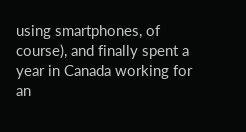using smartphones, of course), and finally spent a year in Canada working for an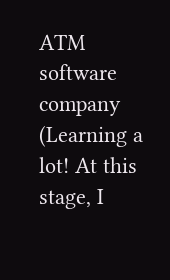ATM software company (Learning a lot! At this stage, I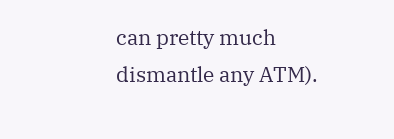can pretty much dismantle any ATM).